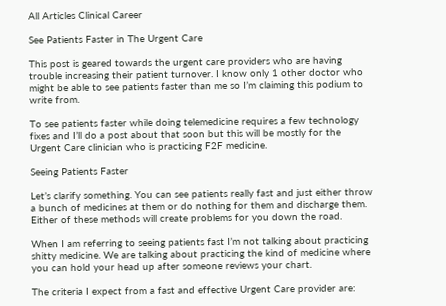All Articles Clinical Career

See Patients Faster in The Urgent Care

This post is geared towards the urgent care providers who are having trouble increasing their patient turnover. I know only 1 other doctor who might be able to see patients faster than me so I’m claiming this podium to write from.

To see patients faster while doing telemedicine requires a few technology fixes and I’ll do a post about that soon but this will be mostly for the Urgent Care clinician who is practicing F2F medicine.

Seeing Patients Faster

Let’s clarify something. You can see patients really fast and just either throw a bunch of medicines at them or do nothing for them and discharge them. Either of these methods will create problems for you down the road.

When I am referring to seeing patients fast I’m not talking about practicing shitty medicine. We are talking about practicing the kind of medicine where you can hold your head up after someone reviews your chart.

The criteria I expect from a fast and effective Urgent Care provider are: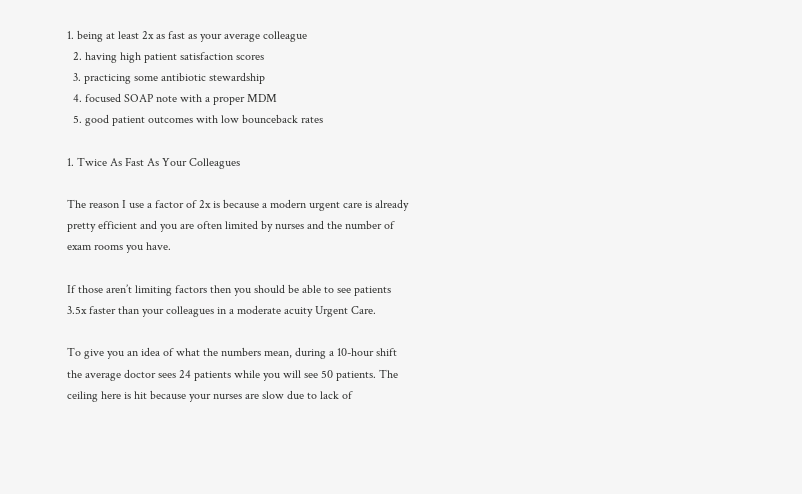1. being at least 2x as fast as your average colleague
  2. having high patient satisfaction scores
  3. practicing some antibiotic stewardship
  4. focused SOAP note with a proper MDM
  5. good patient outcomes with low bounceback rates

1. Twice As Fast As Your Colleagues

The reason I use a factor of 2x is because a modern urgent care is already pretty efficient and you are often limited by nurses and the number of exam rooms you have.

If those aren’t limiting factors then you should be able to see patients 3.5x faster than your colleagues in a moderate acuity Urgent Care.

To give you an idea of what the numbers mean, during a 10-hour shift the average doctor sees 24 patients while you will see 50 patients. The ceiling here is hit because your nurses are slow due to lack of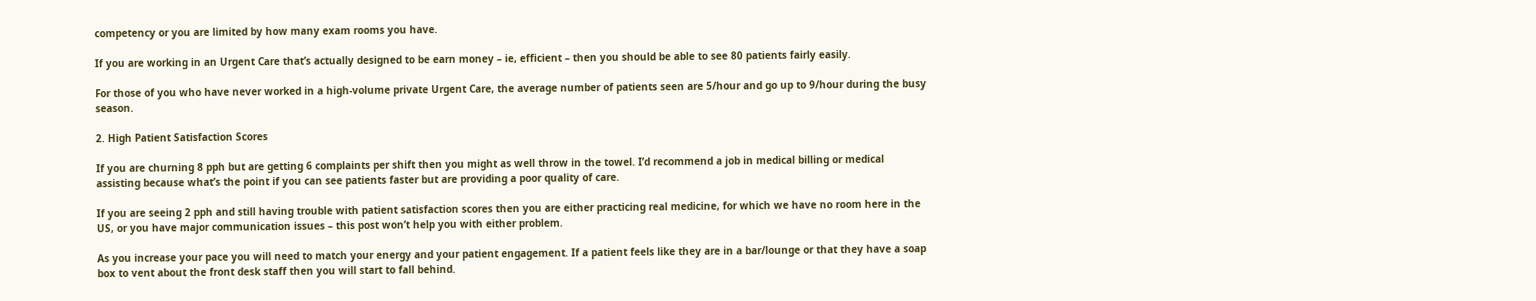competency or you are limited by how many exam rooms you have.

If you are working in an Urgent Care that’s actually designed to be earn money – ie, efficient – then you should be able to see 80 patients fairly easily.

For those of you who have never worked in a high-volume private Urgent Care, the average number of patients seen are 5/hour and go up to 9/hour during the busy season.

2. High Patient Satisfaction Scores

If you are churning 8 pph but are getting 6 complaints per shift then you might as well throw in the towel. I’d recommend a job in medical billing or medical assisting because what’s the point if you can see patients faster but are providing a poor quality of care.

If you are seeing 2 pph and still having trouble with patient satisfaction scores then you are either practicing real medicine, for which we have no room here in the US, or you have major communication issues – this post won’t help you with either problem.

As you increase your pace you will need to match your energy and your patient engagement. If a patient feels like they are in a bar/lounge or that they have a soap box to vent about the front desk staff then you will start to fall behind.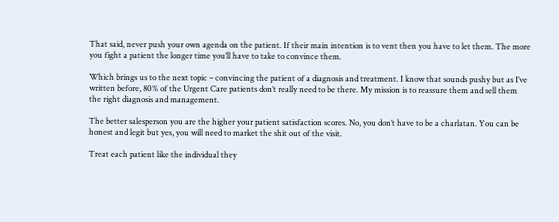That said, never push your own agenda on the patient. If their main intention is to vent then you have to let them. The more you fight a patient the longer time you’ll have to take to convince them.

Which brings us to the next topic – convincing the patient of a diagnosis and treatment. I know that sounds pushy but as I’ve written before, 80% of the Urgent Care patients don’t really need to be there. My mission is to reassure them and sell them the right diagnosis and management.

The better salesperson you are the higher your patient satisfaction scores. No, you don’t have to be a charlatan. You can be honest and legit but yes, you will need to market the shit out of the visit.

Treat each patient like the individual they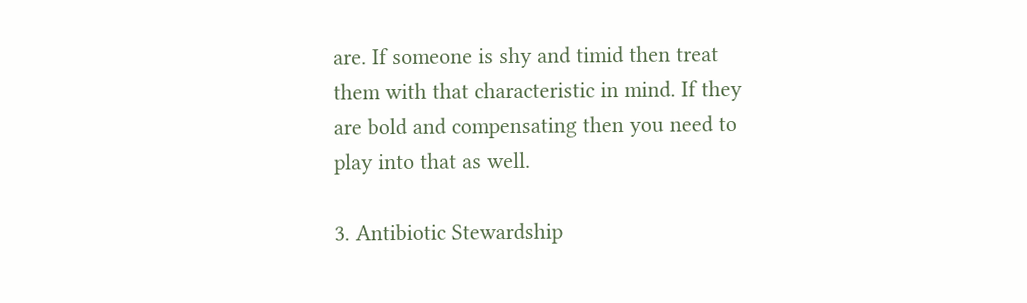are. If someone is shy and timid then treat them with that characteristic in mind. If they are bold and compensating then you need to play into that as well.

3. Antibiotic Stewardship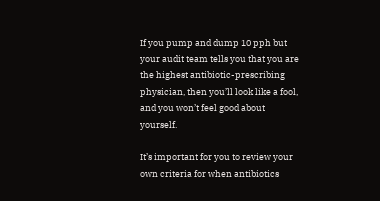If you pump and dump 10 pph but your audit team tells you that you are the highest antibiotic-prescribing physician, then you’ll look like a fool, and you won’t feel good about yourself.

It’s important for you to review your own criteria for when antibiotics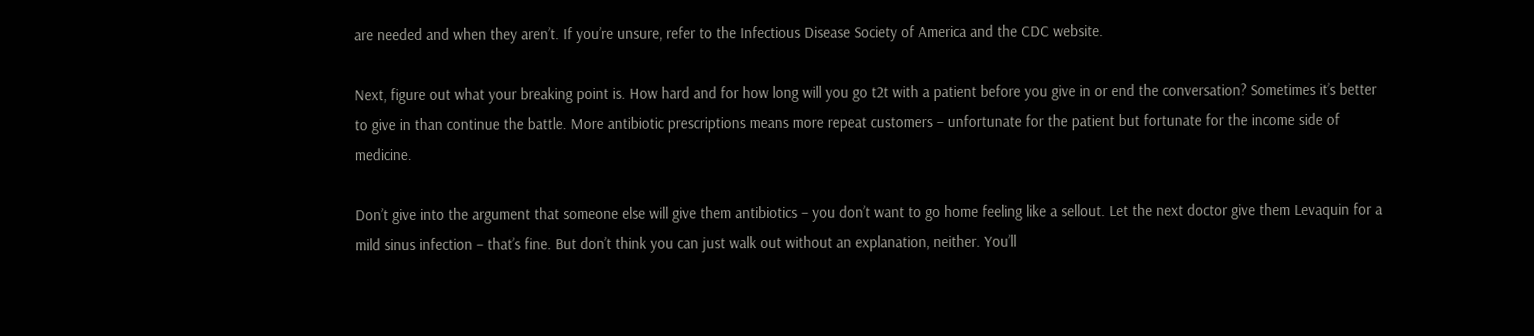are needed and when they aren’t. If you’re unsure, refer to the Infectious Disease Society of America and the CDC website.

Next, figure out what your breaking point is. How hard and for how long will you go t2t with a patient before you give in or end the conversation? Sometimes it’s better to give in than continue the battle. More antibiotic prescriptions means more repeat customers – unfortunate for the patient but fortunate for the income side of medicine.

Don’t give into the argument that someone else will give them antibiotics – you don’t want to go home feeling like a sellout. Let the next doctor give them Levaquin for a mild sinus infection – that’s fine. But don’t think you can just walk out without an explanation, neither. You’ll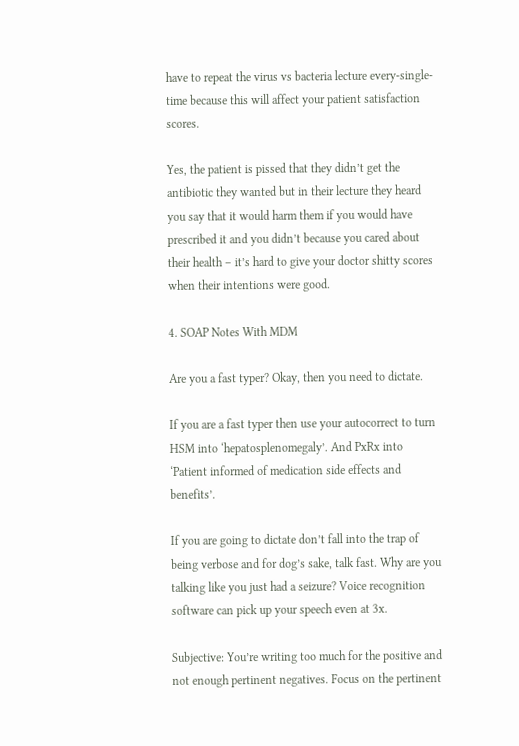have to repeat the virus vs bacteria lecture every-single-time because this will affect your patient satisfaction scores.

Yes, the patient is pissed that they didn’t get the antibiotic they wanted but in their lecture they heard you say that it would harm them if you would have prescribed it and you didn’t because you cared about their health – it’s hard to give your doctor shitty scores when their intentions were good.

4. SOAP Notes With MDM

Are you a fast typer? Okay, then you need to dictate.

If you are a fast typer then use your autocorrect to turn HSM into ‘hepatosplenomegaly’. And PxRx into ‘Patient informed of medication side effects and benefits’.

If you are going to dictate don’t fall into the trap of being verbose and for dog’s sake, talk fast. Why are you talking like you just had a seizure? Voice recognition software can pick up your speech even at 3x.

Subjective: You’re writing too much for the positive and not enough pertinent negatives. Focus on the pertinent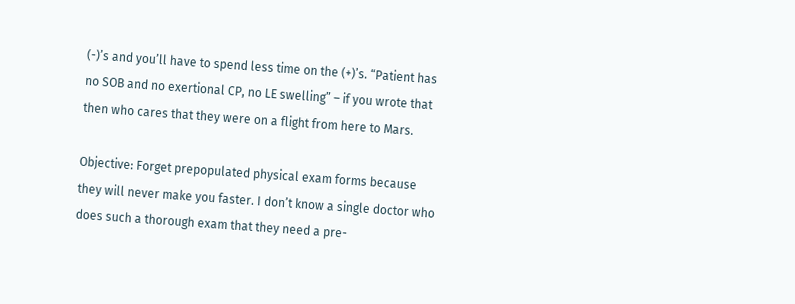(-)’s and you’ll have to spend less time on the (+)’s. “Patient has no SOB and no exertional CP, no LE swelling” – if you wrote that then who cares that they were on a flight from here to Mars.

Objective: Forget prepopulated physical exam forms because they will never make you faster. I don’t know a single doctor who does such a thorough exam that they need a pre-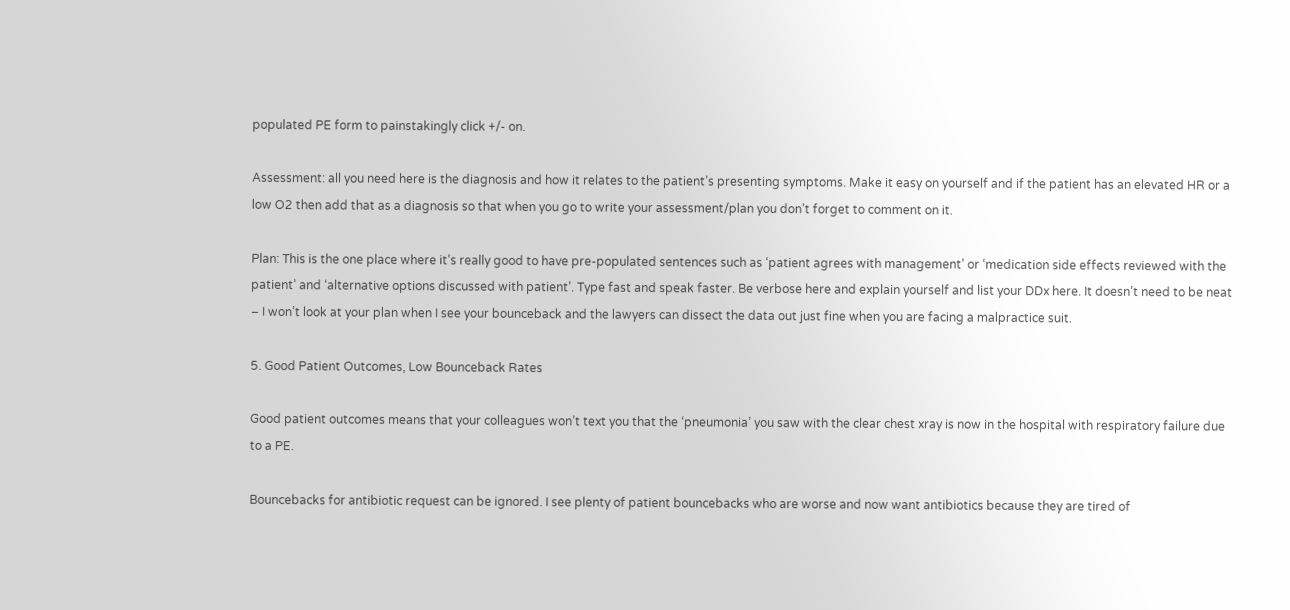populated PE form to painstakingly click +/- on.

Assessment: all you need here is the diagnosis and how it relates to the patient’s presenting symptoms. Make it easy on yourself and if the patient has an elevated HR or a low O2 then add that as a diagnosis so that when you go to write your assessment/plan you don’t forget to comment on it.

Plan: This is the one place where it’s really good to have pre-populated sentences such as ‘patient agrees with management’ or ‘medication side effects reviewed with the patient’ and ‘alternative options discussed with patient’. Type fast and speak faster. Be verbose here and explain yourself and list your DDx here. It doesn’t need to be neat – I won’t look at your plan when I see your bounceback and the lawyers can dissect the data out just fine when you are facing a malpractice suit.

5. Good Patient Outcomes, Low Bounceback Rates

Good patient outcomes means that your colleagues won’t text you that the ‘pneumonia’ you saw with the clear chest xray is now in the hospital with respiratory failure due to a PE.

Bouncebacks for antibiotic request can be ignored. I see plenty of patient bouncebacks who are worse and now want antibiotics because they are tired of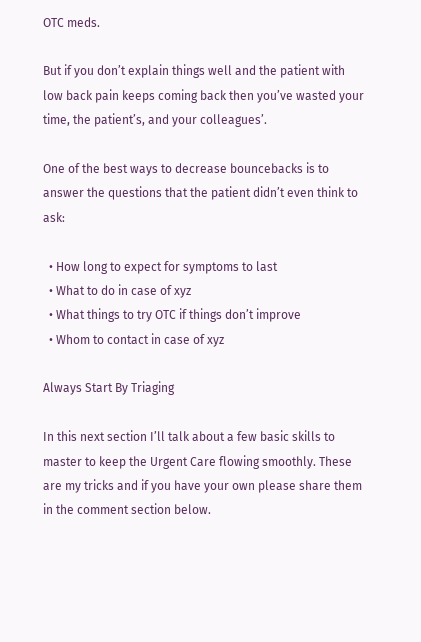OTC meds.

But if you don’t explain things well and the patient with low back pain keeps coming back then you’ve wasted your time, the patient’s, and your colleagues’.

One of the best ways to decrease bouncebacks is to answer the questions that the patient didn’t even think to ask:

  • How long to expect for symptoms to last
  • What to do in case of xyz
  • What things to try OTC if things don’t improve
  • Whom to contact in case of xyz

Always Start By Triaging

In this next section I’ll talk about a few basic skills to master to keep the Urgent Care flowing smoothly. These are my tricks and if you have your own please share them in the comment section below.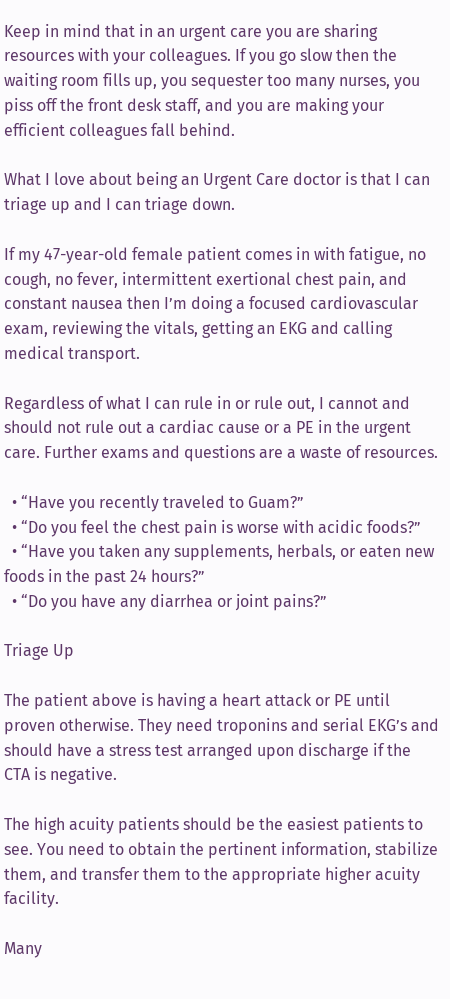Keep in mind that in an urgent care you are sharing resources with your colleagues. If you go slow then the waiting room fills up, you sequester too many nurses, you piss off the front desk staff, and you are making your efficient colleagues fall behind.

What I love about being an Urgent Care doctor is that I can triage up and I can triage down.

If my 47-year-old female patient comes in with fatigue, no cough, no fever, intermittent exertional chest pain, and constant nausea then I’m doing a focused cardiovascular exam, reviewing the vitals, getting an EKG and calling medical transport.

Regardless of what I can rule in or rule out, I cannot and should not rule out a cardiac cause or a PE in the urgent care. Further exams and questions are a waste of resources.

  • “Have you recently traveled to Guam?”
  • “Do you feel the chest pain is worse with acidic foods?”
  • “Have you taken any supplements, herbals, or eaten new foods in the past 24 hours?”
  • “Do you have any diarrhea or joint pains?”

Triage Up

The patient above is having a heart attack or PE until proven otherwise. They need troponins and serial EKG’s and should have a stress test arranged upon discharge if the CTA is negative.

The high acuity patients should be the easiest patients to see. You need to obtain the pertinent information, stabilize them, and transfer them to the appropriate higher acuity facility.

Many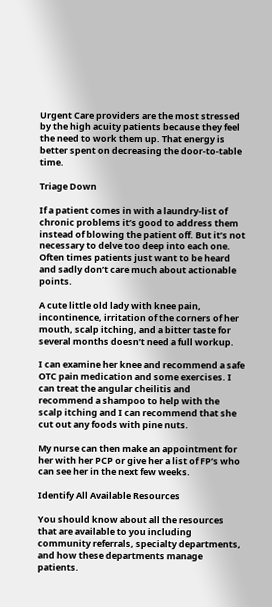Urgent Care providers are the most stressed by the high acuity patients because they feel the need to work them up. That energy is better spent on decreasing the door-to-table time.

Triage Down

If a patient comes in with a laundry-list of chronic problems it’s good to address them instead of blowing the patient off. But it’s not necessary to delve too deep into each one. Often times patients just want to be heard and sadly don’t care much about actionable points.

A cute little old lady with knee pain, incontinence, irritation of the corners of her mouth, scalp itching, and a bitter taste for several months doesn’t need a full workup.

I can examine her knee and recommend a safe OTC pain medication and some exercises. I can treat the angular cheilitis and recommend a shampoo to help with the scalp itching and I can recommend that she cut out any foods with pine nuts.

My nurse can then make an appointment for her with her PCP or give her a list of FP’s who can see her in the next few weeks.

Identify All Available Resources

You should know about all the resources that are available to you including community referrals, specialty departments, and how these departments manage patients.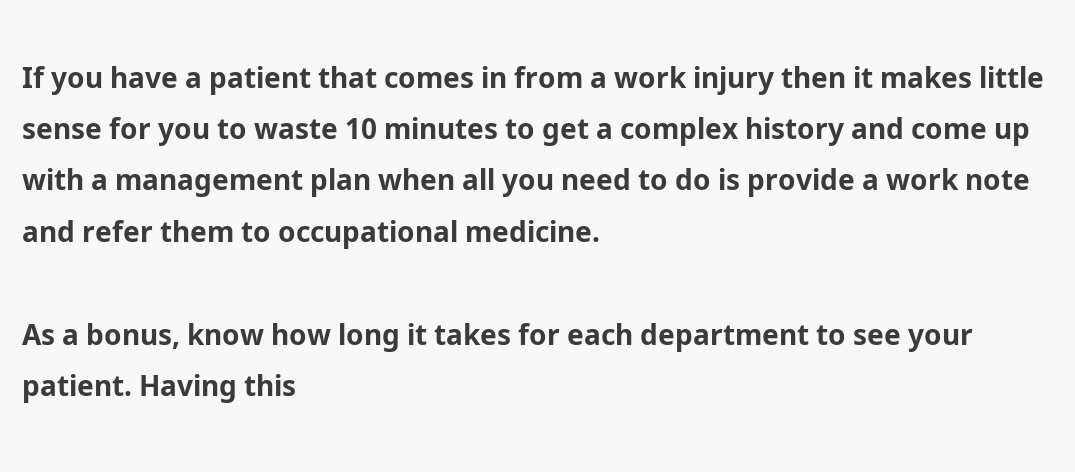If you have a patient that comes in from a work injury then it makes little sense for you to waste 10 minutes to get a complex history and come up with a management plan when all you need to do is provide a work note and refer them to occupational medicine.

As a bonus, know how long it takes for each department to see your patient. Having this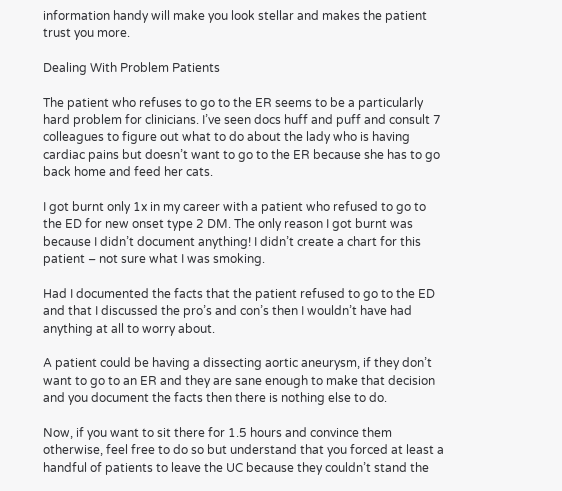information handy will make you look stellar and makes the patient trust you more.

Dealing With Problem Patients

The patient who refuses to go to the ER seems to be a particularly hard problem for clinicians. I’ve seen docs huff and puff and consult 7 colleagues to figure out what to do about the lady who is having cardiac pains but doesn’t want to go to the ER because she has to go back home and feed her cats.

I got burnt only 1x in my career with a patient who refused to go to the ED for new onset type 2 DM. The only reason I got burnt was because I didn’t document anything! I didn’t create a chart for this patient – not sure what I was smoking.

Had I documented the facts that the patient refused to go to the ED and that I discussed the pro’s and con’s then I wouldn’t have had anything at all to worry about.

A patient could be having a dissecting aortic aneurysm, if they don’t want to go to an ER and they are sane enough to make that decision and you document the facts then there is nothing else to do.

Now, if you want to sit there for 1.5 hours and convince them otherwise, feel free to do so but understand that you forced at least a handful of patients to leave the UC because they couldn’t stand the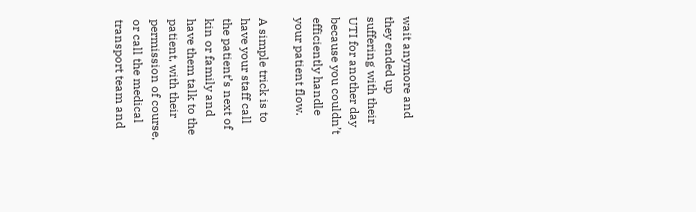wait anymore and they ended up suffering with their UTI for another day because you couldn’t efficiently handle your patient flow.

A simple trick is to have your staff call the patient’s next of kin or family and have them talk to the patient, with their permission of course, or call the medical transport team and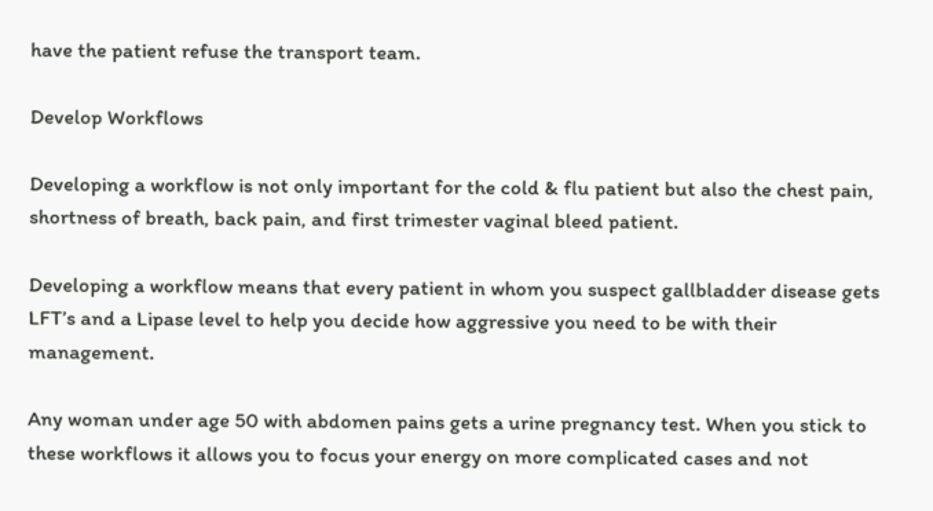have the patient refuse the transport team.

Develop Workflows

Developing a workflow is not only important for the cold & flu patient but also the chest pain, shortness of breath, back pain, and first trimester vaginal bleed patient.

Developing a workflow means that every patient in whom you suspect gallbladder disease gets LFT’s and a Lipase level to help you decide how aggressive you need to be with their management.

Any woman under age 50 with abdomen pains gets a urine pregnancy test. When you stick to these workflows it allows you to focus your energy on more complicated cases and not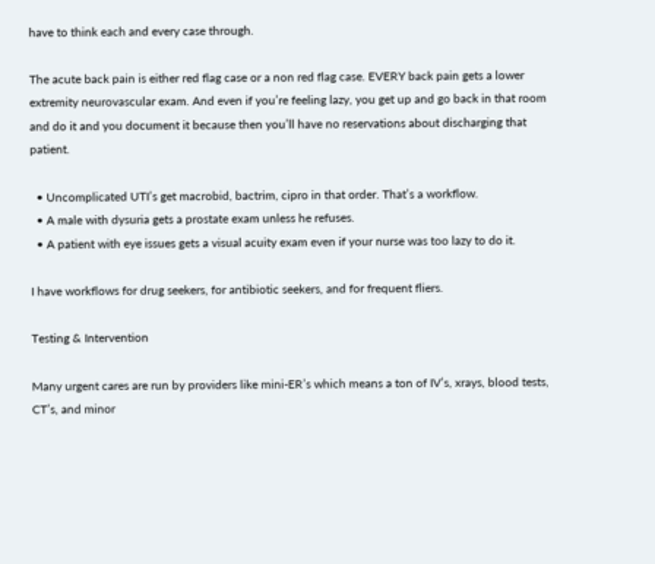have to think each and every case through.

The acute back pain is either red flag case or a non red flag case. EVERY back pain gets a lower extremity neurovascular exam. And even if you’re feeling lazy, you get up and go back in that room and do it and you document it because then you’ll have no reservations about discharging that patient.

  • Uncomplicated UTI’s get macrobid, bactrim, cipro in that order. That’s a workflow.
  • A male with dysuria gets a prostate exam unless he refuses.
  • A patient with eye issues gets a visual acuity exam even if your nurse was too lazy to do it.

I have workflows for drug seekers, for antibiotic seekers, and for frequent fliers.

Testing & Intervention

Many urgent cares are run by providers like mini-ER’s which means a ton of IV’s, xrays, blood tests, CT’s, and minor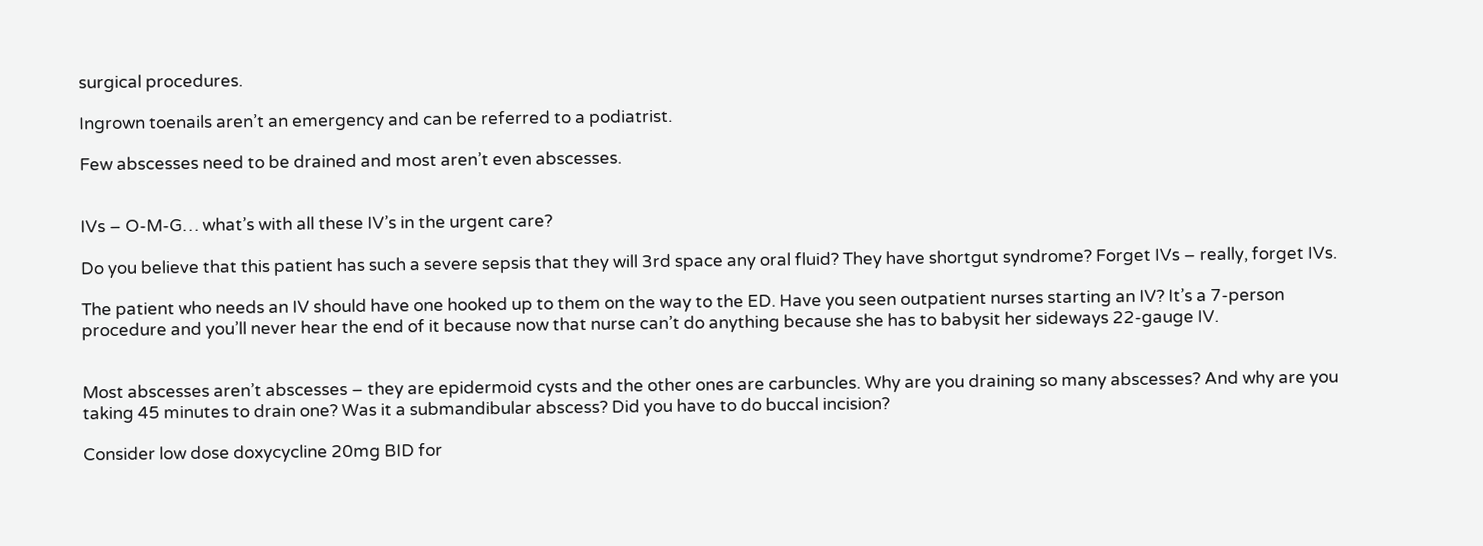surgical procedures.

Ingrown toenails aren’t an emergency and can be referred to a podiatrist.

Few abscesses need to be drained and most aren’t even abscesses.


IVs – O-M-G… what’s with all these IV’s in the urgent care?

Do you believe that this patient has such a severe sepsis that they will 3rd space any oral fluid? They have shortgut syndrome? Forget IVs – really, forget IVs.

The patient who needs an IV should have one hooked up to them on the way to the ED. Have you seen outpatient nurses starting an IV? It’s a 7-person procedure and you’ll never hear the end of it because now that nurse can’t do anything because she has to babysit her sideways 22-gauge IV.


Most abscesses aren’t abscesses – they are epidermoid cysts and the other ones are carbuncles. Why are you draining so many abscesses? And why are you taking 45 minutes to drain one? Was it a submandibular abscess? Did you have to do buccal incision?

Consider low dose doxycycline 20mg BID for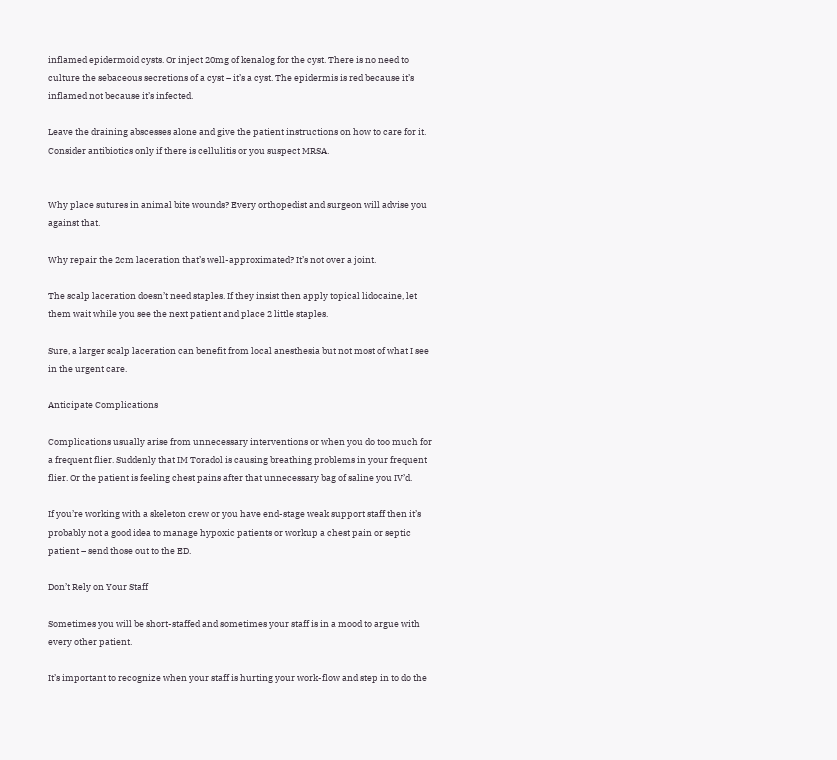inflamed epidermoid cysts. Or inject 20mg of kenalog for the cyst. There is no need to culture the sebaceous secretions of a cyst – it’s a cyst. The epidermis is red because it’s inflamed not because it’s infected.

Leave the draining abscesses alone and give the patient instructions on how to care for it. Consider antibiotics only if there is cellulitis or you suspect MRSA.


Why place sutures in animal bite wounds? Every orthopedist and surgeon will advise you against that.

Why repair the 2cm laceration that’s well-approximated? It’s not over a joint.

The scalp laceration doesn’t need staples. If they insist then apply topical lidocaine, let them wait while you see the next patient and place 2 little staples.

Sure, a larger scalp laceration can benefit from local anesthesia but not most of what I see in the urgent care.

Anticipate Complications

Complications usually arise from unnecessary interventions or when you do too much for a frequent flier. Suddenly that IM Toradol is causing breathing problems in your frequent flier. Or the patient is feeling chest pains after that unnecessary bag of saline you IV’d.

If you’re working with a skeleton crew or you have end-stage weak support staff then it’s probably not a good idea to manage hypoxic patients or workup a chest pain or septic patient – send those out to the ED.

Don’t Rely on Your Staff

Sometimes you will be short-staffed and sometimes your staff is in a mood to argue with every other patient.

It’s important to recognize when your staff is hurting your work-flow and step in to do the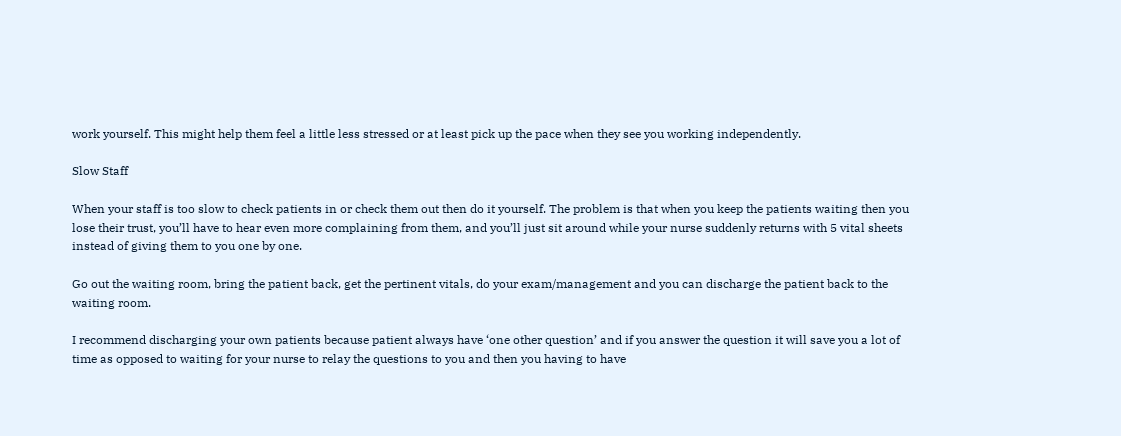work yourself. This might help them feel a little less stressed or at least pick up the pace when they see you working independently.

Slow Staff

When your staff is too slow to check patients in or check them out then do it yourself. The problem is that when you keep the patients waiting then you lose their trust, you’ll have to hear even more complaining from them, and you’ll just sit around while your nurse suddenly returns with 5 vital sheets instead of giving them to you one by one.

Go out the waiting room, bring the patient back, get the pertinent vitals, do your exam/management and you can discharge the patient back to the waiting room.

I recommend discharging your own patients because patient always have ‘one other question’ and if you answer the question it will save you a lot of time as opposed to waiting for your nurse to relay the questions to you and then you having to have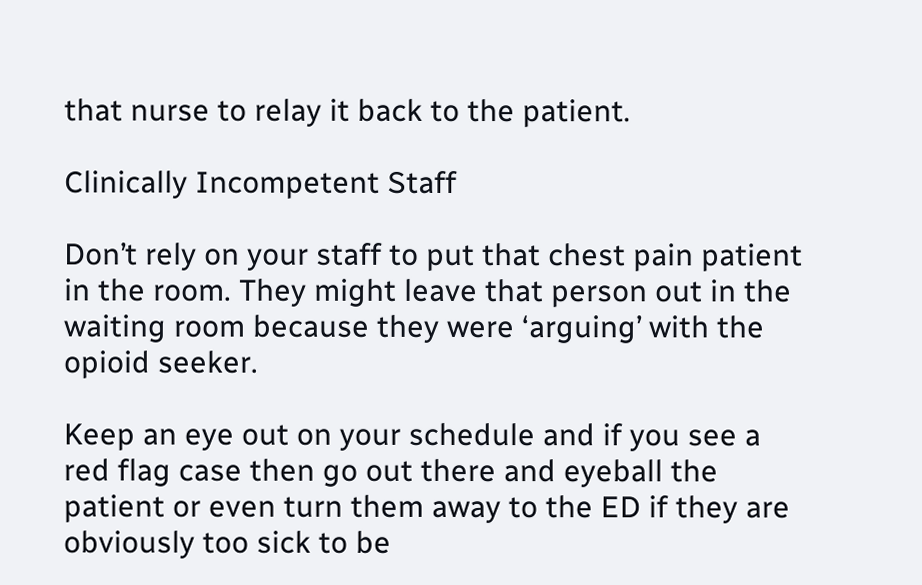that nurse to relay it back to the patient.

Clinically Incompetent Staff

Don’t rely on your staff to put that chest pain patient in the room. They might leave that person out in the waiting room because they were ‘arguing’ with the opioid seeker.

Keep an eye out on your schedule and if you see a red flag case then go out there and eyeball the patient or even turn them away to the ED if they are obviously too sick to be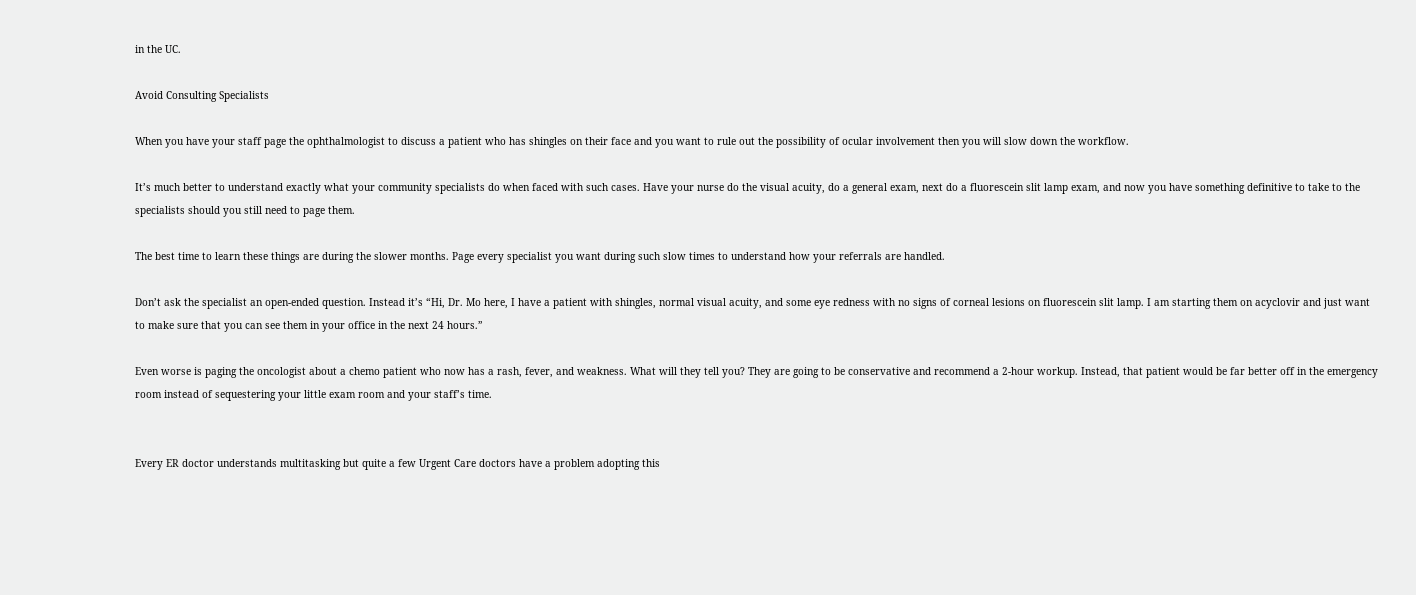in the UC.

Avoid Consulting Specialists

When you have your staff page the ophthalmologist to discuss a patient who has shingles on their face and you want to rule out the possibility of ocular involvement then you will slow down the workflow.

It’s much better to understand exactly what your community specialists do when faced with such cases. Have your nurse do the visual acuity, do a general exam, next do a fluorescein slit lamp exam, and now you have something definitive to take to the specialists should you still need to page them.

The best time to learn these things are during the slower months. Page every specialist you want during such slow times to understand how your referrals are handled.

Don’t ask the specialist an open-ended question. Instead it’s “Hi, Dr. Mo here, I have a patient with shingles, normal visual acuity, and some eye redness with no signs of corneal lesions on fluorescein slit lamp. I am starting them on acyclovir and just want to make sure that you can see them in your office in the next 24 hours.”

Even worse is paging the oncologist about a chemo patient who now has a rash, fever, and weakness. What will they tell you? They are going to be conservative and recommend a 2-hour workup. Instead, that patient would be far better off in the emergency room instead of sequestering your little exam room and your staff’s time.


Every ER doctor understands multitasking but quite a few Urgent Care doctors have a problem adopting this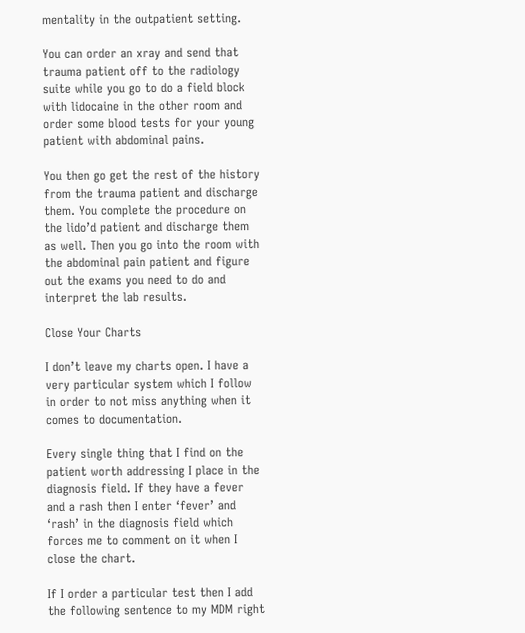mentality in the outpatient setting.

You can order an xray and send that trauma patient off to the radiology suite while you go to do a field block with lidocaine in the other room and order some blood tests for your young patient with abdominal pains.

You then go get the rest of the history from the trauma patient and discharge them. You complete the procedure on the lido’d patient and discharge them as well. Then you go into the room with the abdominal pain patient and figure out the exams you need to do and interpret the lab results.

Close Your Charts

I don’t leave my charts open. I have a very particular system which I follow in order to not miss anything when it comes to documentation.

Every single thing that I find on the patient worth addressing I place in the diagnosis field. If they have a fever and a rash then I enter ‘fever’ and ‘rash’ in the diagnosis field which forces me to comment on it when I close the chart.

If I order a particular test then I add the following sentence to my MDM right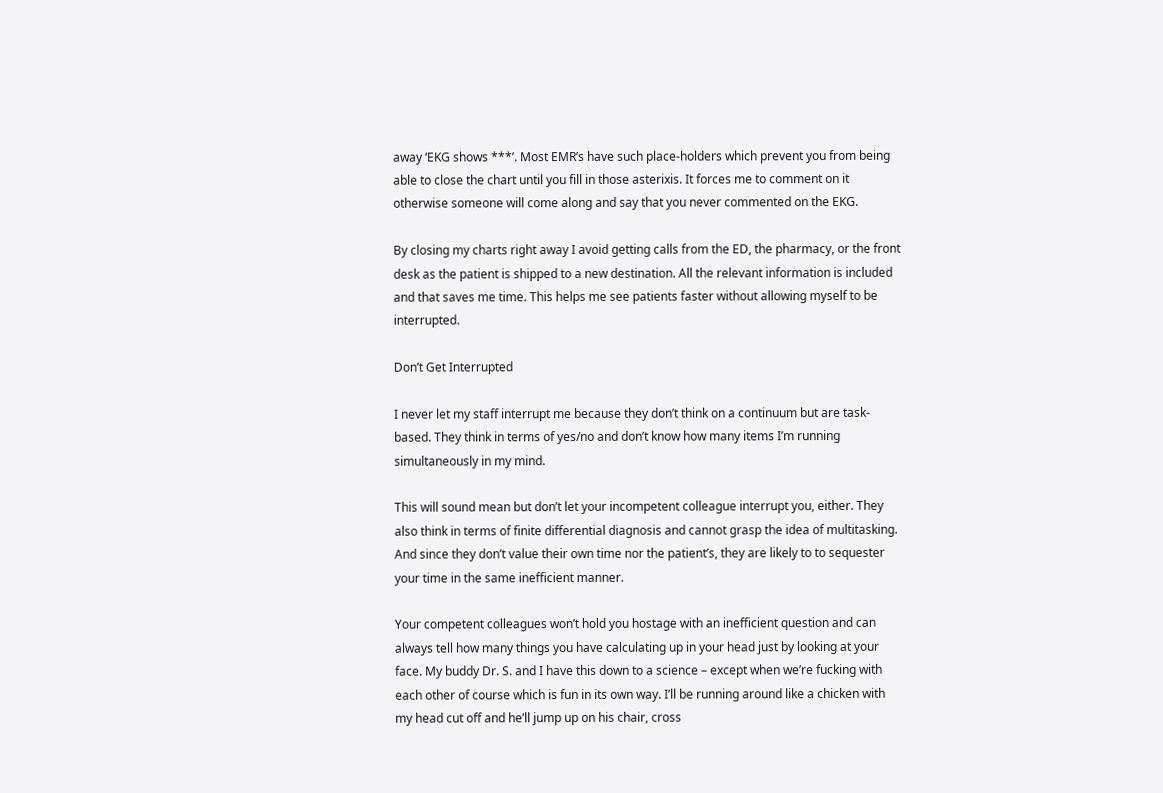away ‘EKG shows ***’. Most EMR’s have such place-holders which prevent you from being able to close the chart until you fill in those asterixis. It forces me to comment on it otherwise someone will come along and say that you never commented on the EKG.

By closing my charts right away I avoid getting calls from the ED, the pharmacy, or the front desk as the patient is shipped to a new destination. All the relevant information is included and that saves me time. This helps me see patients faster without allowing myself to be interrupted.

Don’t Get Interrupted

I never let my staff interrupt me because they don’t think on a continuum but are task-based. They think in terms of yes/no and don’t know how many items I’m running simultaneously in my mind.

This will sound mean but don’t let your incompetent colleague interrupt you, either. They also think in terms of finite differential diagnosis and cannot grasp the idea of multitasking. And since they don’t value their own time nor the patient’s, they are likely to to sequester your time in the same inefficient manner.

Your competent colleagues won’t hold you hostage with an inefficient question and can always tell how many things you have calculating up in your head just by looking at your face. My buddy Dr. S. and I have this down to a science – except when we’re fucking with each other of course which is fun in its own way. I’ll be running around like a chicken with my head cut off and he’ll jump up on his chair, cross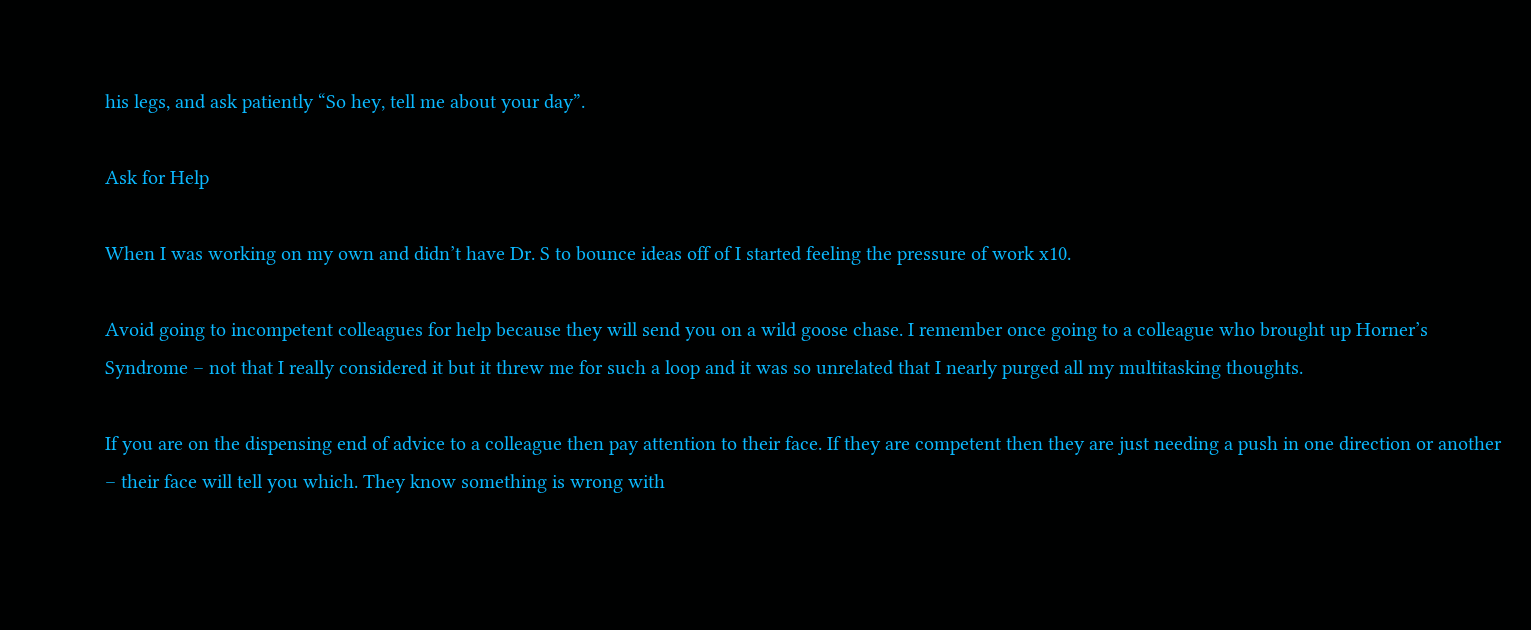his legs, and ask patiently “So hey, tell me about your day”.

Ask for Help

When I was working on my own and didn’t have Dr. S to bounce ideas off of I started feeling the pressure of work x10.

Avoid going to incompetent colleagues for help because they will send you on a wild goose chase. I remember once going to a colleague who brought up Horner’s Syndrome – not that I really considered it but it threw me for such a loop and it was so unrelated that I nearly purged all my multitasking thoughts.

If you are on the dispensing end of advice to a colleague then pay attention to their face. If they are competent then they are just needing a push in one direction or another – their face will tell you which. They know something is wrong with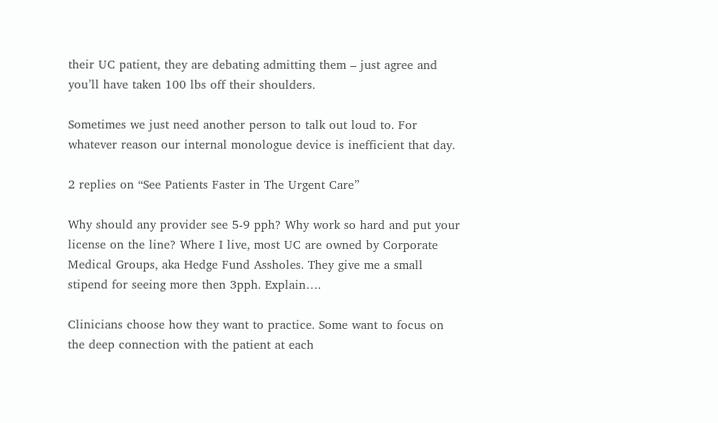their UC patient, they are debating admitting them – just agree and you’ll have taken 100 lbs off their shoulders.

Sometimes we just need another person to talk out loud to. For whatever reason our internal monologue device is inefficient that day.

2 replies on “See Patients Faster in The Urgent Care”

Why should any provider see 5-9 pph? Why work so hard and put your license on the line? Where I live, most UC are owned by Corporate Medical Groups, aka Hedge Fund Assholes. They give me a small stipend for seeing more then 3pph. Explain….

Clinicians choose how they want to practice. Some want to focus on the deep connection with the patient at each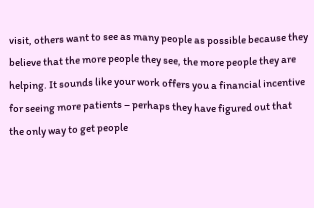visit, others want to see as many people as possible because they believe that the more people they see, the more people they are helping. It sounds like your work offers you a financial incentive for seeing more patients – perhaps they have figured out that the only way to get people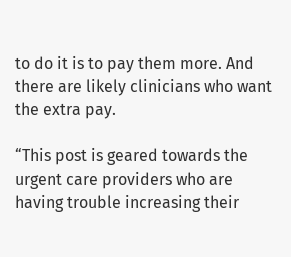to do it is to pay them more. And there are likely clinicians who want the extra pay.

“This post is geared towards the urgent care providers who are having trouble increasing their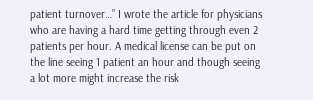patient turnover…” I wrote the article for physicians who are having a hard time getting through even 2 patients per hour. A medical license can be put on the line seeing 1 patient an hour and though seeing a lot more might increase the risk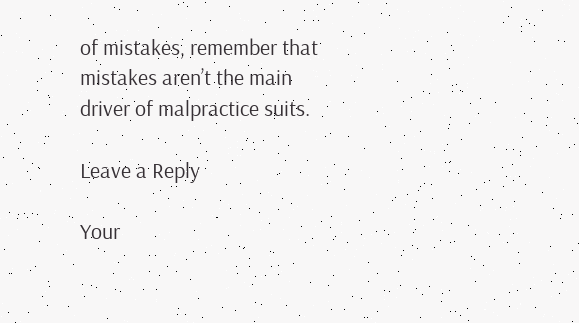of mistakes, remember that mistakes aren’t the main driver of malpractice suits.

Leave a Reply

Your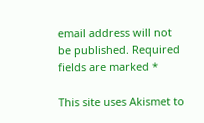email address will not be published. Required fields are marked *

This site uses Akismet to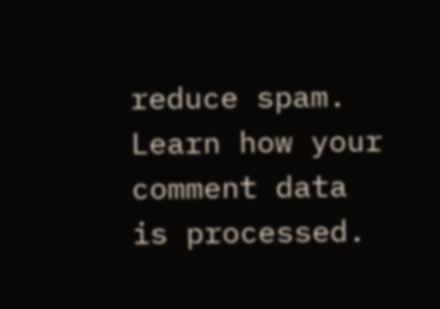reduce spam. Learn how your comment data is processed.